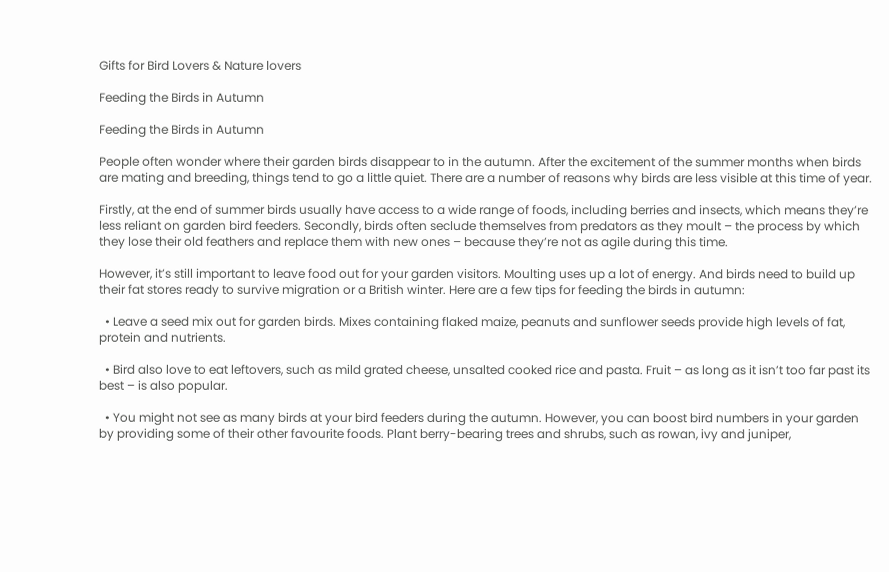Gifts for Bird Lovers & Nature lovers

Feeding the Birds in Autumn

Feeding the Birds in Autumn

People often wonder where their garden birds disappear to in the autumn. After the excitement of the summer months when birds are mating and breeding, things tend to go a little quiet. There are a number of reasons why birds are less visible at this time of year.

Firstly, at the end of summer birds usually have access to a wide range of foods, including berries and insects, which means they’re less reliant on garden bird feeders. Secondly, birds often seclude themselves from predators as they moult – the process by which they lose their old feathers and replace them with new ones – because they’re not as agile during this time.

However, it’s still important to leave food out for your garden visitors. Moulting uses up a lot of energy. And birds need to build up their fat stores ready to survive migration or a British winter. Here are a few tips for feeding the birds in autumn:

  • Leave a seed mix out for garden birds. Mixes containing flaked maize, peanuts and sunflower seeds provide high levels of fat, protein and nutrients.

  • Bird also love to eat leftovers, such as mild grated cheese, unsalted cooked rice and pasta. Fruit – as long as it isn’t too far past its best – is also popular.

  • You might not see as many birds at your bird feeders during the autumn. However, you can boost bird numbers in your garden by providing some of their other favourite foods. Plant berry-bearing trees and shrubs, such as rowan, ivy and juniper,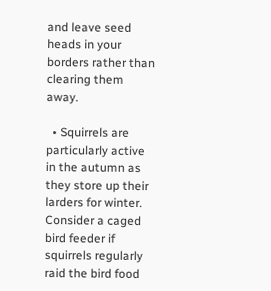and leave seed heads in your borders rather than clearing them away.

  • Squirrels are particularly active in the autumn as they store up their larders for winter. Consider a caged bird feeder if squirrels regularly raid the bird food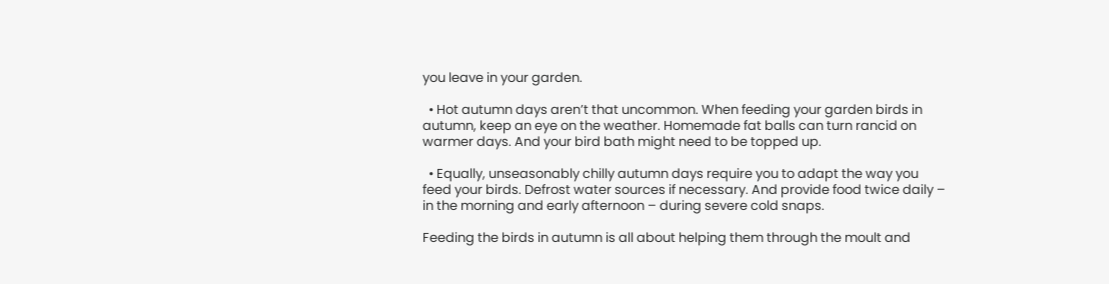you leave in your garden.

  • Hot autumn days aren’t that uncommon. When feeding your garden birds in autumn, keep an eye on the weather. Homemade fat balls can turn rancid on warmer days. And your bird bath might need to be topped up.

  • Equally, unseasonably chilly autumn days require you to adapt the way you feed your birds. Defrost water sources if necessary. And provide food twice daily – in the morning and early afternoon – during severe cold snaps.

Feeding the birds in autumn is all about helping them through the moult and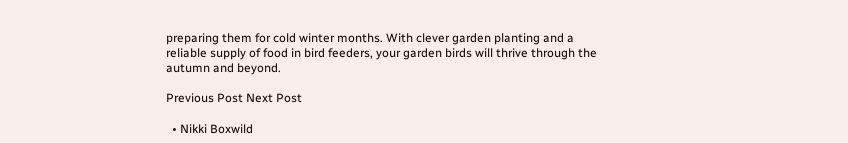preparing them for cold winter months. With clever garden planting and a reliable supply of food in bird feeders, your garden birds will thrive through the autumn and beyond.

Previous Post Next Post

  • Nikki Boxwild